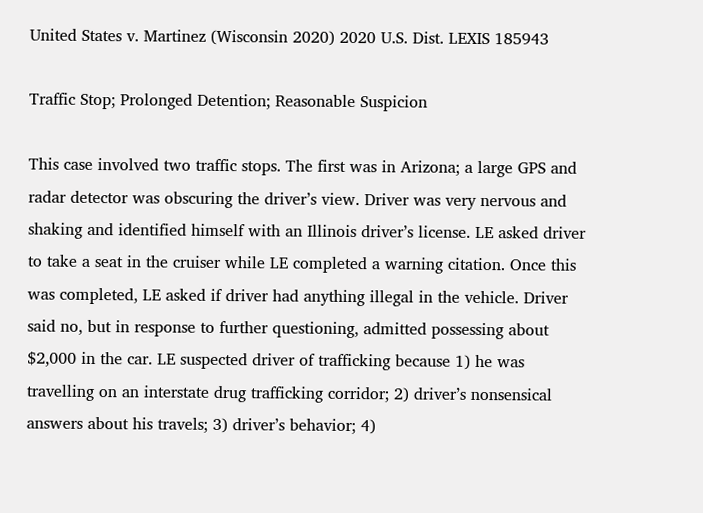United States v. Martinez (Wisconsin 2020) 2020 U.S. Dist. LEXIS 185943

Traffic Stop; Prolonged Detention; Reasonable Suspicion

This case involved two traffic stops. The first was in Arizona; a large GPS and radar detector was obscuring the driver’s view. Driver was very nervous and shaking and identified himself with an Illinois driver’s license. LE asked driver to take a seat in the cruiser while LE completed a warning citation. Once this was completed, LE asked if driver had anything illegal in the vehicle. Driver said no, but in response to further questioning, admitted possessing about $2,000 in the car. LE suspected driver of trafficking because 1) he was travelling on an interstate drug trafficking corridor; 2) driver’s nonsensical answers about his travels; 3) driver’s behavior; 4)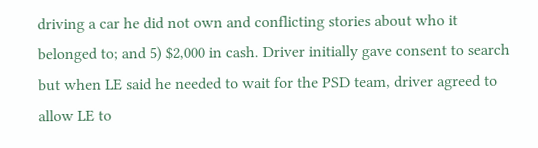driving a car he did not own and conflicting stories about who it belonged to; and 5) $2,000 in cash. Driver initially gave consent to search but when LE said he needed to wait for the PSD team, driver agreed to allow LE to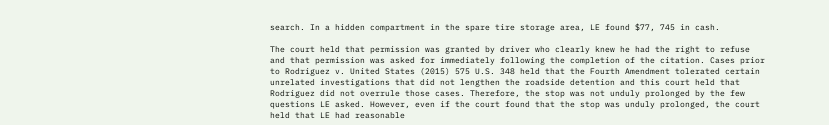search. In a hidden compartment in the spare tire storage area, LE found $77, 745 in cash.

The court held that permission was granted by driver who clearly knew he had the right to refuse and that permission was asked for immediately following the completion of the citation. Cases prior to Rodriguez v. United States (2015) 575 U.S. 348 held that the Fourth Amendment tolerated certain unrelated investigations that did not lengthen the roadside detention and this court held that Rodriguez did not overrule those cases. Therefore, the stop was not unduly prolonged by the few questions LE asked. However, even if the court found that the stop was unduly prolonged, the court held that LE had reasonable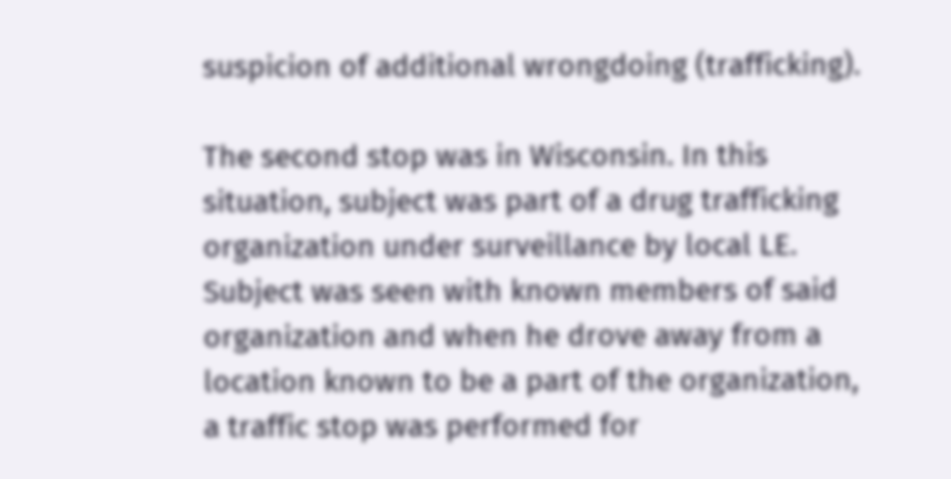suspicion of additional wrongdoing (trafficking).

The second stop was in Wisconsin. In this situation, subject was part of a drug trafficking organization under surveillance by local LE. Subject was seen with known members of said organization and when he drove away from a location known to be a part of the organization, a traffic stop was performed for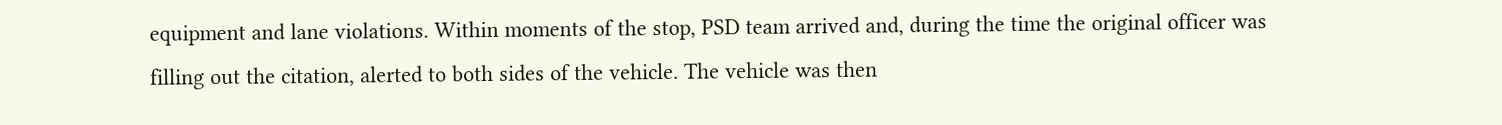equipment and lane violations. Within moments of the stop, PSD team arrived and, during the time the original officer was filling out the citation, alerted to both sides of the vehicle. The vehicle was then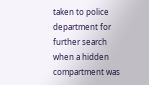taken to police department for further search when a hidden compartment was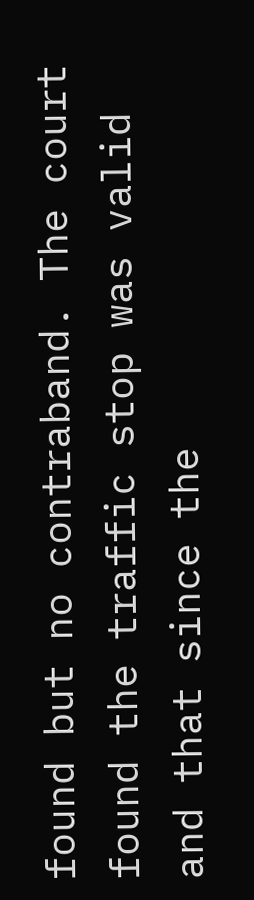found but no contraband. The court found the traffic stop was valid and that since the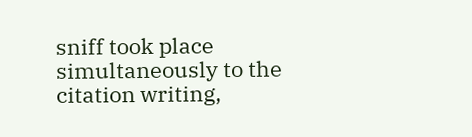sniff took place simultaneously to the citation writing,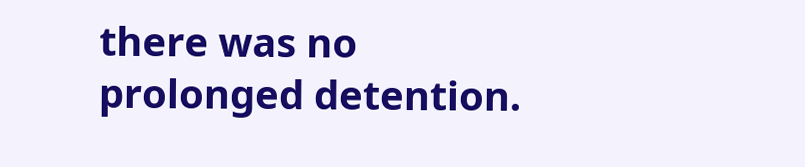there was no prolonged detention.